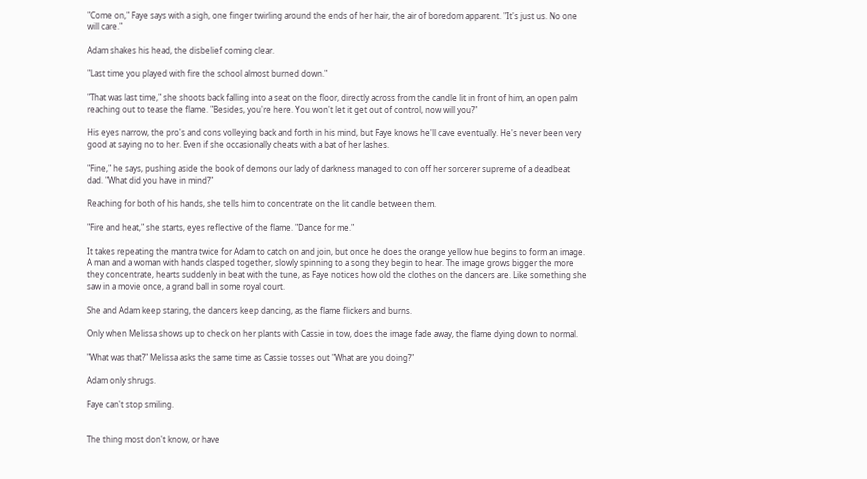"Come on," Faye says with a sigh, one finger twirling around the ends of her hair, the air of boredom apparent. "It's just us. No one will care."

Adam shakes his head, the disbelief coming clear.

"Last time you played with fire the school almost burned down."

"That was last time," she shoots back falling into a seat on the floor, directly across from the candle lit in front of him, an open palm reaching out to tease the flame. "Besides, you're here. You won't let it get out of control, now will you?"

His eyes narrow, the pro's and cons volleying back and forth in his mind, but Faye knows he'll cave eventually. He's never been very good at saying no to her. Even if she occasionally cheats with a bat of her lashes.

"Fine," he says, pushing aside the book of demons our lady of darkness managed to con off her sorcerer supreme of a deadbeat dad. "What did you have in mind?"

Reaching for both of his hands, she tells him to concentrate on the lit candle between them.

"Fire and heat," she starts, eyes reflective of the flame. "Dance for me."

It takes repeating the mantra twice for Adam to catch on and join, but once he does the orange yellow hue begins to form an image. A man and a woman with hands clasped together, slowly spinning to a song they begin to hear. The image grows bigger the more they concentrate, hearts suddenly in beat with the tune, as Faye notices how old the clothes on the dancers are. Like something she saw in a movie once, a grand ball in some royal court.

She and Adam keep staring, the dancers keep dancing, as the flame flickers and burns.

Only when Melissa shows up to check on her plants with Cassie in tow, does the image fade away, the flame dying down to normal.

"What was that?" Melissa asks the same time as Cassie tosses out "What are you doing?"

Adam only shrugs.

Faye can't stop smiling.


The thing most don't know, or have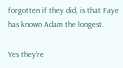forgotten if they did, is that Faye has known Adam the longest.

Yes they're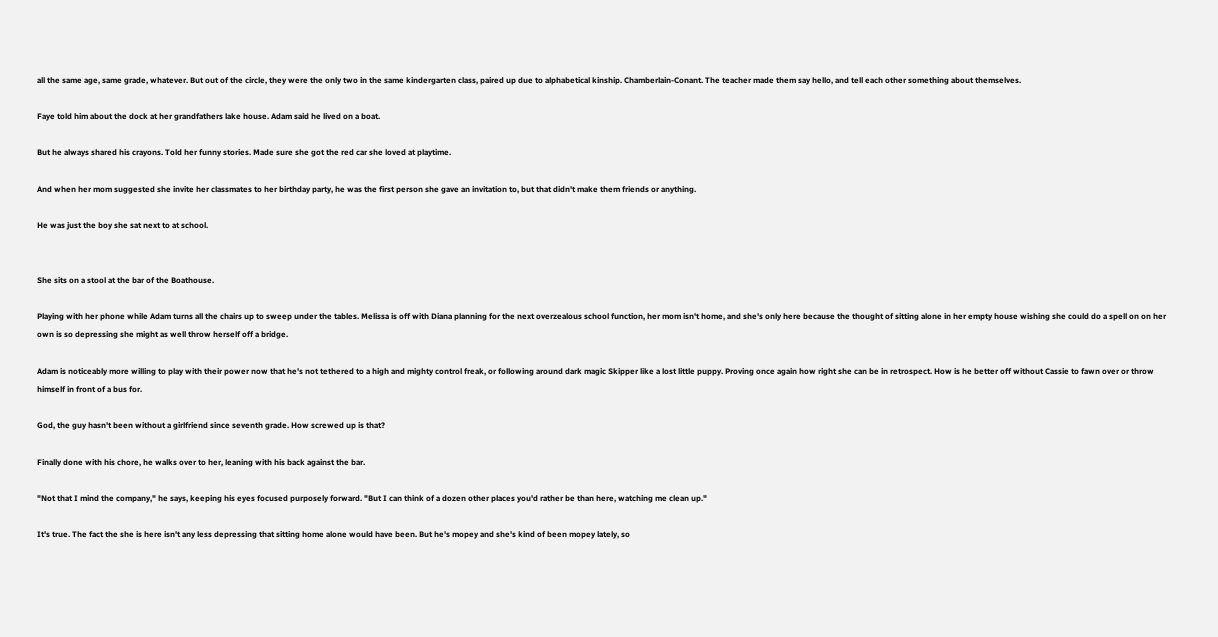all the same age, same grade, whatever. But out of the circle, they were the only two in the same kindergarten class, paired up due to alphabetical kinship. Chamberlain-Conant. The teacher made them say hello, and tell each other something about themselves.

Faye told him about the dock at her grandfathers lake house. Adam said he lived on a boat.

But he always shared his crayons. Told her funny stories. Made sure she got the red car she loved at playtime.

And when her mom suggested she invite her classmates to her birthday party, he was the first person she gave an invitation to, but that didn't make them friends or anything.

He was just the boy she sat next to at school.


She sits on a stool at the bar of the Boathouse.

Playing with her phone while Adam turns all the chairs up to sweep under the tables. Melissa is off with Diana planning for the next overzealous school function, her mom isn't home, and she's only here because the thought of sitting alone in her empty house wishing she could do a spell on on her own is so depressing she might as well throw herself off a bridge.

Adam is noticeably more willing to play with their power now that he's not tethered to a high and mighty control freak, or following around dark magic Skipper like a lost little puppy. Proving once again how right she can be in retrospect. How is he better off without Cassie to fawn over or throw himself in front of a bus for.

God, the guy hasn't been without a girlfriend since seventh grade. How screwed up is that?

Finally done with his chore, he walks over to her, leaning with his back against the bar.

"Not that I mind the company," he says, keeping his eyes focused purposely forward. "But I can think of a dozen other places you'd rather be than here, watching me clean up."

It's true. The fact the she is here isn't any less depressing that sitting home alone would have been. But he's mopey and she's kind of been mopey lately, so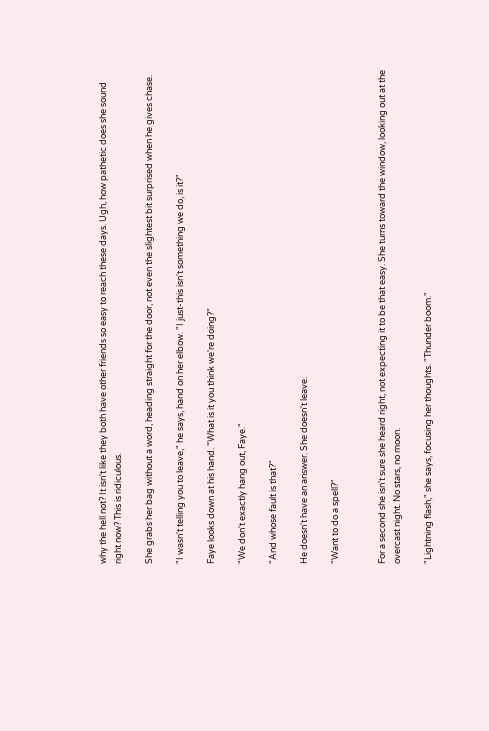why the hell not? It isn't like they both have other friends so easy to reach these days. Ugh, how pathetic does she sound right now? This is ridiculous.

She grabs her bag without a word, heading straight for the door, not even the slightest bit surprised when he gives chase.

"I wasn't telling you to leave," he says, hand on her elbow. "I just-this isn't something we do, is it?"

Faye looks down at his hand. "What is it you think we're doing?"

"We don't exactly hang out, Faye."

"And whose fault is that?"

He doesn't have an answer. She doesn't leave.

"Want to do a spell?"


For a second she isn't sure she heard right, not expecting it to be that easy. She turns toward the window, looking out at the overcast night. No stars, no moon.

"Lightning flash," she says, focusing her thoughts. "Thunder boom."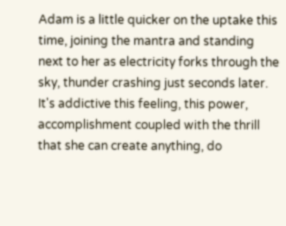Adam is a little quicker on the uptake this time, joining the mantra and standing next to her as electricity forks through the sky, thunder crashing just seconds later. It's addictive this feeling, this power, accomplishment coupled with the thrill that she can create anything, do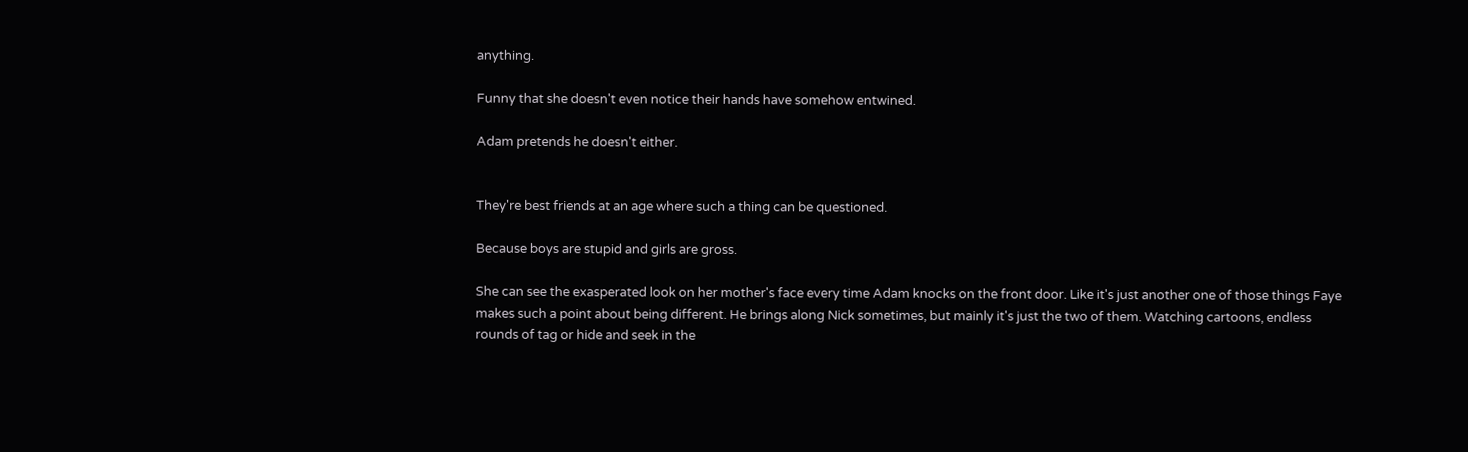anything.

Funny that she doesn't even notice their hands have somehow entwined.

Adam pretends he doesn't either.


They're best friends at an age where such a thing can be questioned.

Because boys are stupid and girls are gross.

She can see the exasperated look on her mother's face every time Adam knocks on the front door. Like it's just another one of those things Faye makes such a point about being different. He brings along Nick sometimes, but mainly it's just the two of them. Watching cartoons, endless rounds of tag or hide and seek in the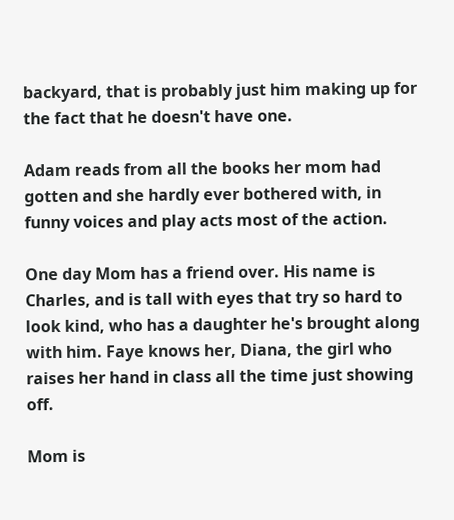backyard, that is probably just him making up for the fact that he doesn't have one.

Adam reads from all the books her mom had gotten and she hardly ever bothered with, in funny voices and play acts most of the action.

One day Mom has a friend over. His name is Charles, and is tall with eyes that try so hard to look kind, who has a daughter he's brought along with him. Faye knows her, Diana, the girl who raises her hand in class all the time just showing off.

Mom is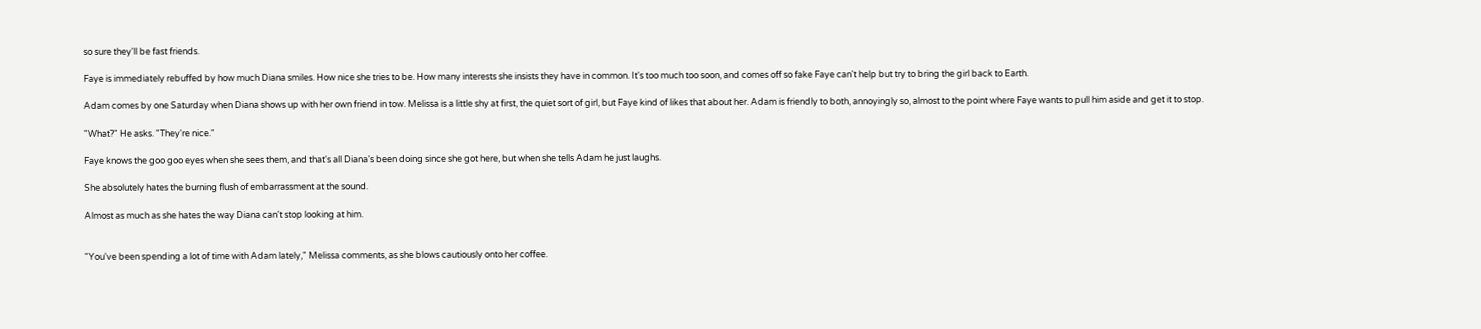so sure they'll be fast friends.

Faye is immediately rebuffed by how much Diana smiles. How nice she tries to be. How many interests she insists they have in common. It's too much too soon, and comes off so fake Faye can't help but try to bring the girl back to Earth.

Adam comes by one Saturday when Diana shows up with her own friend in tow. Melissa is a little shy at first, the quiet sort of girl, but Faye kind of likes that about her. Adam is friendly to both, annoyingly so, almost to the point where Faye wants to pull him aside and get it to stop.

"What?" He asks. "They're nice."

Faye knows the goo goo eyes when she sees them, and that's all Diana's been doing since she got here, but when she tells Adam he just laughs.

She absolutely hates the burning flush of embarrassment at the sound.

Almost as much as she hates the way Diana can't stop looking at him.


"You've been spending a lot of time with Adam lately," Melissa comments, as she blows cautiously onto her coffee.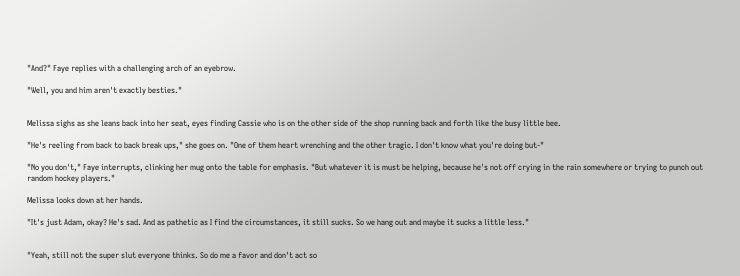"And?" Faye replies with a challenging arch of an eyebrow.

"Well, you and him aren't exactly besties."


Melissa sighs as she leans back into her seat, eyes finding Cassie who is on the other side of the shop running back and forth like the busy little bee.

"He's reeling from back to back break ups," she goes on. "One of them heart wrenching and the other tragic. I don't know what you're doing but-"

"No you don't," Faye interrupts, clinking her mug onto the table for emphasis. "But whatever it is must be helping, because he's not off crying in the rain somewhere or trying to punch out random hockey players."

Melissa looks down at her hands.

"It's just Adam, okay? He's sad. And as pathetic as I find the circumstances, it still sucks. So we hang out and maybe it sucks a little less."


"Yeah, still not the super slut everyone thinks. So do me a favor and don't act so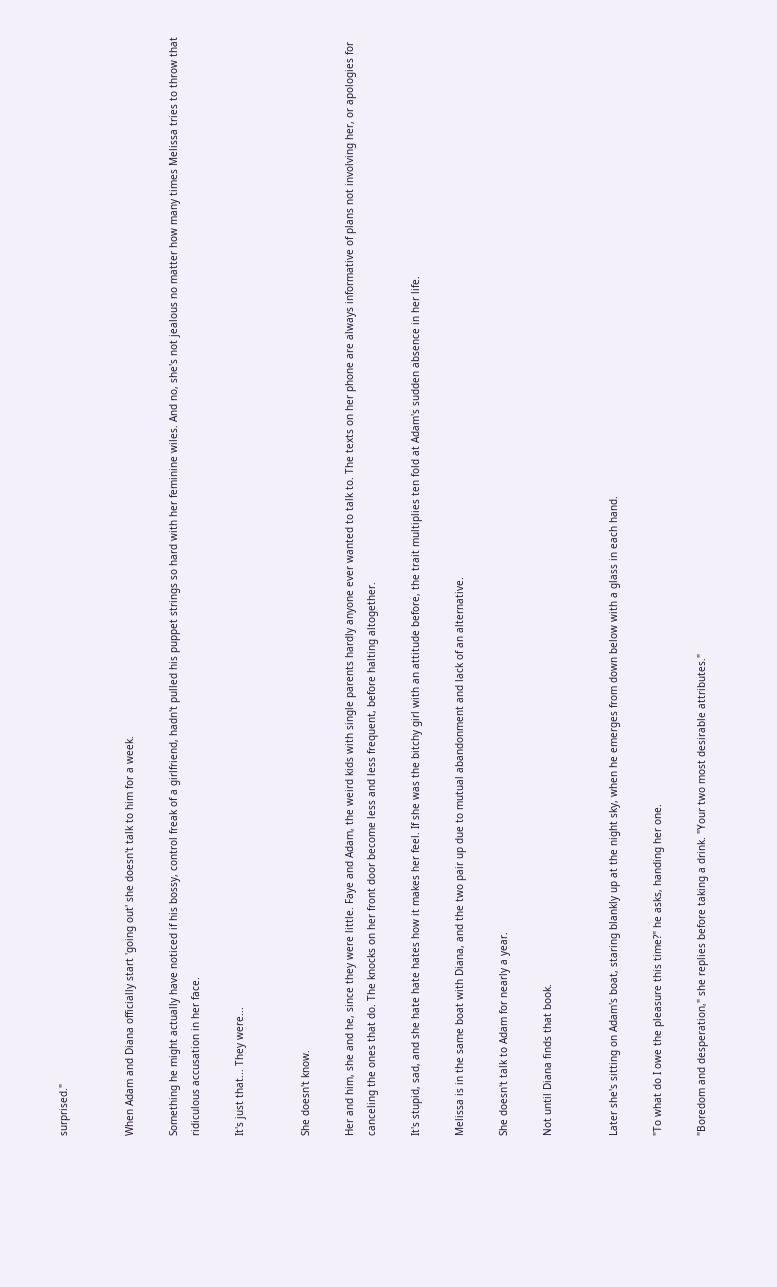surprised."


When Adam and Diana officially start 'going out' she doesn't talk to him for a week.

Something he might actually have noticed if his bossy, control freak of a girlfriend, hadn't pulled his puppet strings so hard with her feminine wiles. And no, she's not jealous no matter how many times Melissa tries to throw that ridiculous accusation in her face.

It's just that... They were...


She doesn't know.

Her and him, she and he, since they were little. Faye and Adam, the weird kids with single parents hardly anyone ever wanted to talk to. The texts on her phone are always informative of plans not involving her, or apologies for canceling the ones that do. The knocks on her front door become less and less frequent, before halting altogether.

It's stupid, sad, and she hate hate hates how it makes her feel. If she was the bitchy girl with an attitude before, the trait multiplies ten fold at Adam's sudden absence in her life.

Melissa is in the same boat with Diana, and the two pair up due to mutual abandonment and lack of an alternative.

She doesn't talk to Adam for nearly a year.

Not until Diana finds that book.


Later she's sitting on Adam's boat, staring blankly up at the night sky, when he emerges from down below with a glass in each hand.

"To what do I owe the pleasure this time?" he asks, handing her one.

"Boredom and desperation," she replies before taking a drink. "Your two most desirable attributes."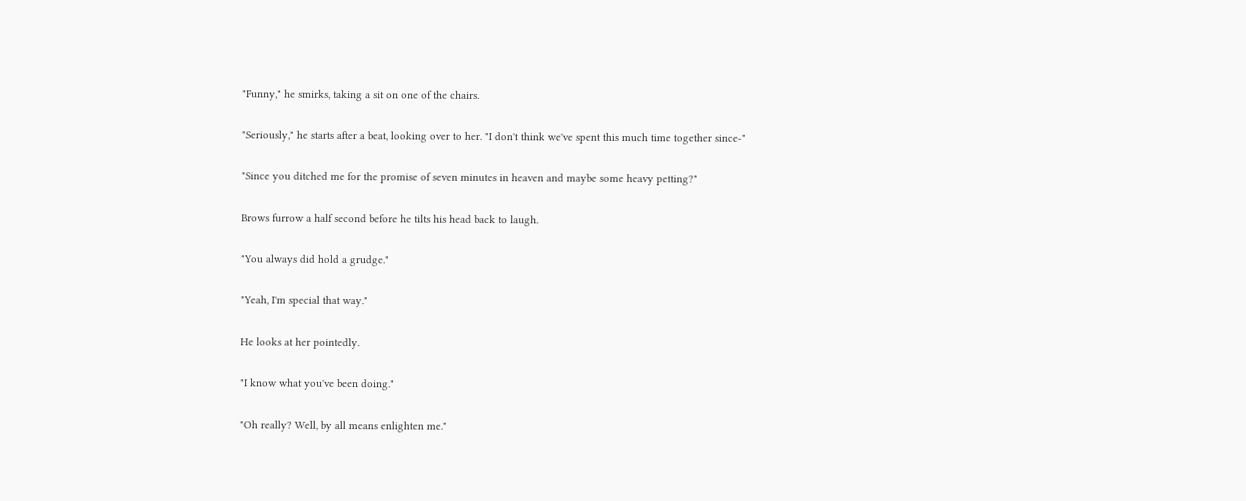"Funny," he smirks, taking a sit on one of the chairs.

"Seriously," he starts after a beat, looking over to her. "I don't think we've spent this much time together since-"

"Since you ditched me for the promise of seven minutes in heaven and maybe some heavy petting?"

Brows furrow a half second before he tilts his head back to laugh.

"You always did hold a grudge."

"Yeah, I'm special that way."

He looks at her pointedly.

"I know what you've been doing."

"Oh really? Well, by all means enlighten me."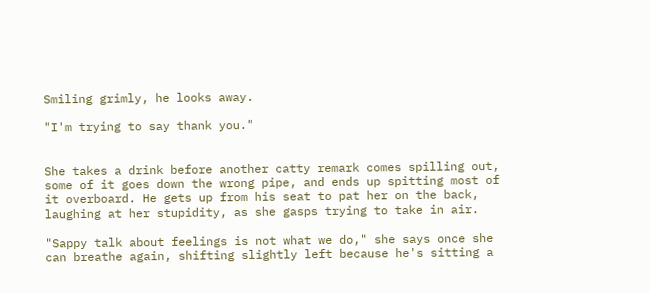Smiling grimly, he looks away.

"I'm trying to say thank you."


She takes a drink before another catty remark comes spilling out, some of it goes down the wrong pipe, and ends up spitting most of it overboard. He gets up from his seat to pat her on the back, laughing at her stupidity, as she gasps trying to take in air.

"Sappy talk about feelings is not what we do," she says once she can breathe again, shifting slightly left because he's sitting a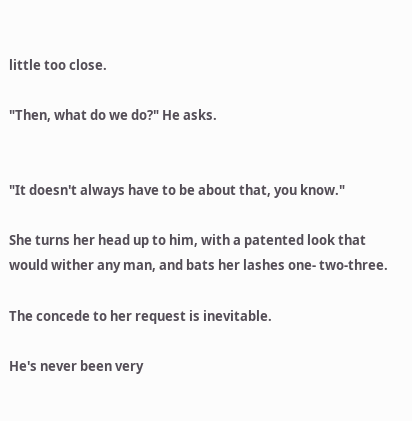little too close.

"Then, what do we do?" He asks.


"It doesn't always have to be about that, you know."

She turns her head up to him, with a patented look that would wither any man, and bats her lashes one- two-three.

The concede to her request is inevitable.

He's never been very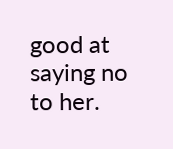good at saying no to her.